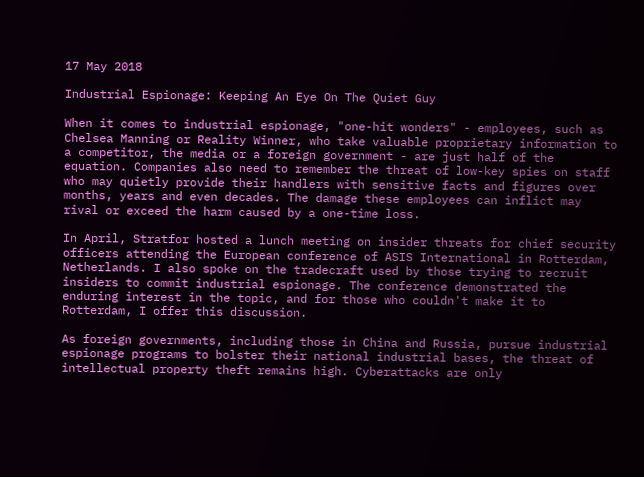17 May 2018

Industrial Espionage: Keeping An Eye On The Quiet Guy

When it comes to industrial espionage, "one-hit wonders" - employees, such as Chelsea Manning or Reality Winner, who take valuable proprietary information to a competitor, the media or a foreign government - are just half of the equation. Companies also need to remember the threat of low-key spies on staff who may quietly provide their handlers with sensitive facts and figures over months, years and even decades. The damage these employees can inflict may rival or exceed the harm caused by a one-time loss.

In April, Stratfor hosted a lunch meeting on insider threats for chief security officers attending the European conference of ASIS International in Rotterdam, Netherlands. I also spoke on the tradecraft used by those trying to recruit insiders to commit industrial espionage. The conference demonstrated the enduring interest in the topic, and for those who couldn't make it to Rotterdam, I offer this discussion.

As foreign governments, including those in China and Russia, pursue industrial espionage programs to bolster their national industrial bases, the threat of intellectual property theft remains high. Cyberattacks are only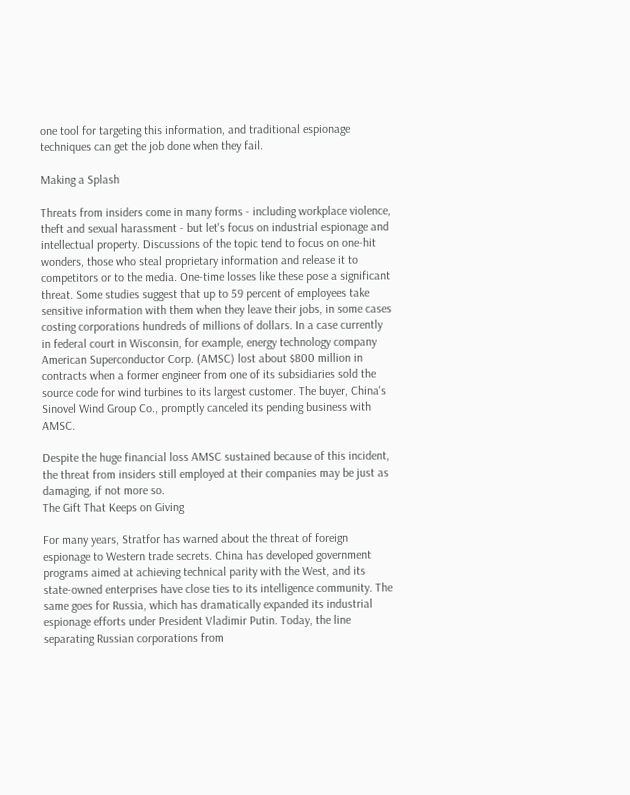one tool for targeting this information, and traditional espionage techniques can get the job done when they fail.

Making a Splash

Threats from insiders come in many forms - including workplace violence, theft and sexual harassment - but let's focus on industrial espionage and intellectual property. Discussions of the topic tend to focus on one-hit wonders, those who steal proprietary information and release it to competitors or to the media. One-time losses like these pose a significant threat. Some studies suggest that up to 59 percent of employees take sensitive information with them when they leave their jobs, in some cases costing corporations hundreds of millions of dollars. In a case currently in federal court in Wisconsin, for example, energy technology company American Superconductor Corp. (AMSC) lost about $800 million in contracts when a former engineer from one of its subsidiaries sold the source code for wind turbines to its largest customer. The buyer, China's Sinovel Wind Group Co., promptly canceled its pending business with AMSC.

Despite the huge financial loss AMSC sustained because of this incident, the threat from insiders still employed at their companies may be just as damaging, if not more so.
The Gift That Keeps on Giving

For many years, Stratfor has warned about the threat of foreign espionage to Western trade secrets. China has developed government programs aimed at achieving technical parity with the West, and its state-owned enterprises have close ties to its intelligence community. The same goes for Russia, which has dramatically expanded its industrial espionage efforts under President Vladimir Putin. Today, the line separating Russian corporations from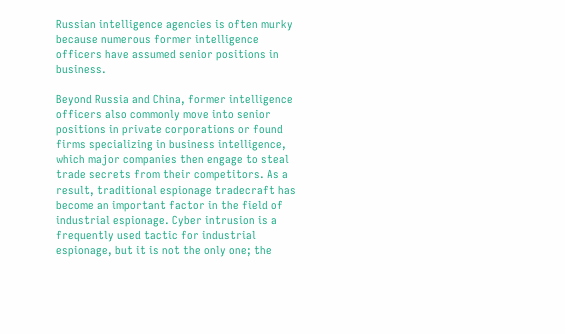Russian intelligence agencies is often murky because numerous former intelligence officers have assumed senior positions in business.

Beyond Russia and China, former intelligence officers also commonly move into senior positions in private corporations or found firms specializing in business intelligence, which major companies then engage to steal trade secrets from their competitors. As a result, traditional espionage tradecraft has become an important factor in the field of industrial espionage. Cyber intrusion is a frequently used tactic for industrial espionage, but it is not the only one; the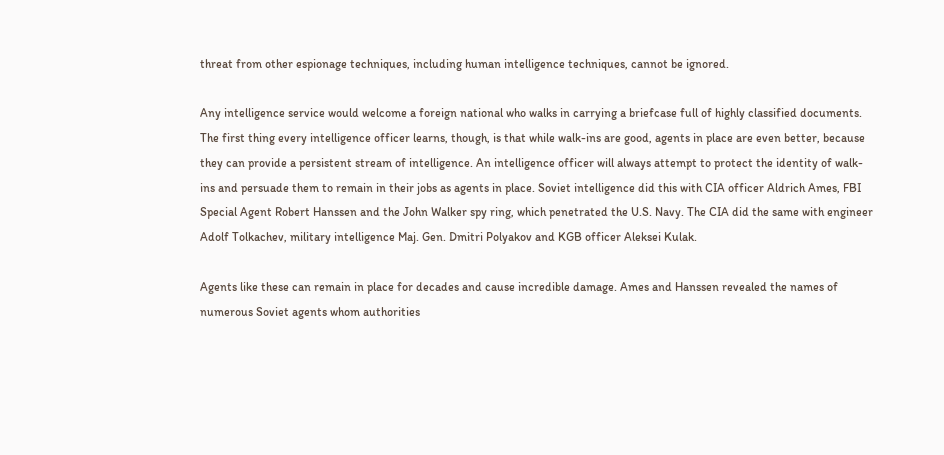threat from other espionage techniques, including human intelligence techniques, cannot be ignored.

Any intelligence service would welcome a foreign national who walks in carrying a briefcase full of highly classified documents. The first thing every intelligence officer learns, though, is that while walk-ins are good, agents in place are even better, because they can provide a persistent stream of intelligence. An intelligence officer will always attempt to protect the identity of walk-ins and persuade them to remain in their jobs as agents in place. Soviet intelligence did this with CIA officer Aldrich Ames, FBI Special Agent Robert Hanssen and the John Walker spy ring, which penetrated the U.S. Navy. The CIA did the same with engineer Adolf Tolkachev, military intelligence Maj. Gen. Dmitri Polyakov and KGB officer Aleksei Kulak.

Agents like these can remain in place for decades and cause incredible damage. Ames and Hanssen revealed the names of numerous Soviet agents whom authorities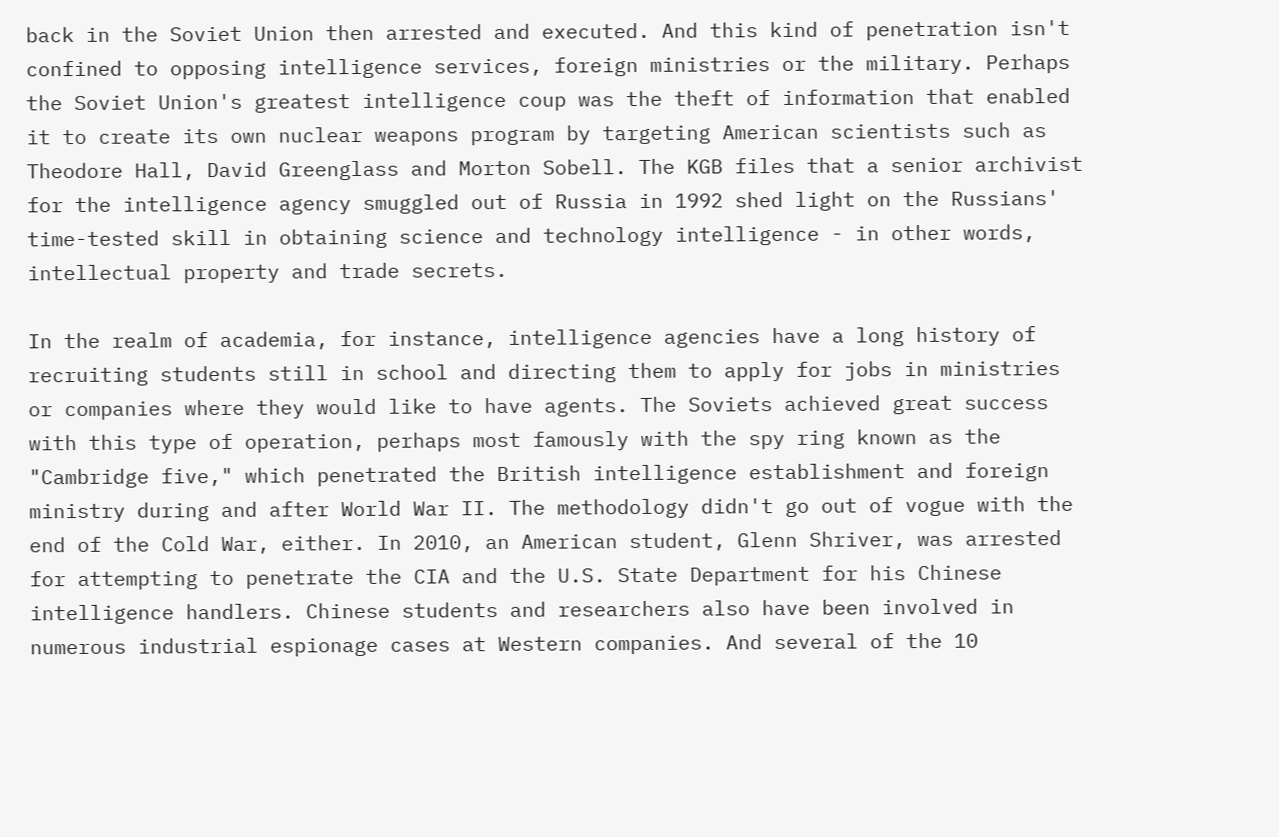back in the Soviet Union then arrested and executed. And this kind of penetration isn't confined to opposing intelligence services, foreign ministries or the military. Perhaps the Soviet Union's greatest intelligence coup was the theft of information that enabled it to create its own nuclear weapons program by targeting American scientists such as Theodore Hall, David Greenglass and Morton Sobell. The KGB files that a senior archivist for the intelligence agency smuggled out of Russia in 1992 shed light on the Russians' time-tested skill in obtaining science and technology intelligence - in other words, intellectual property and trade secrets.

In the realm of academia, for instance, intelligence agencies have a long history of recruiting students still in school and directing them to apply for jobs in ministries or companies where they would like to have agents. The Soviets achieved great success with this type of operation, perhaps most famously with the spy ring known as the "Cambridge five," which penetrated the British intelligence establishment and foreign ministry during and after World War II. The methodology didn't go out of vogue with the end of the Cold War, either. In 2010, an American student, Glenn Shriver, was arrested for attempting to penetrate the CIA and the U.S. State Department for his Chinese intelligence handlers. Chinese students and researchers also have been involved in numerous industrial espionage cases at Western companies. And several of the 10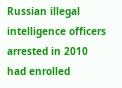Russian illegal intelligence officers arrested in 2010 had enrolled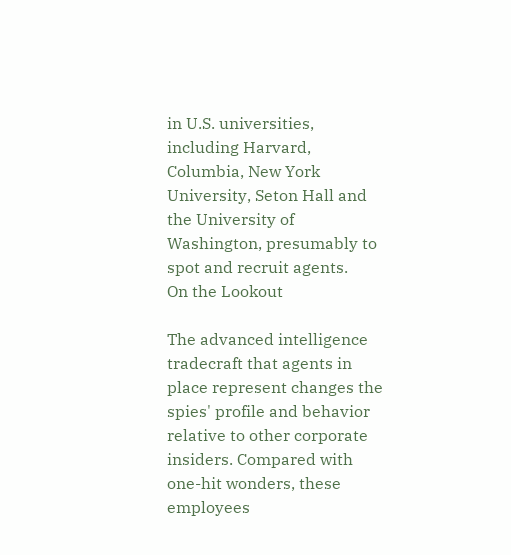in U.S. universities, including Harvard, Columbia, New York University, Seton Hall and the University of Washington, presumably to spot and recruit agents.
On the Lookout

The advanced intelligence tradecraft that agents in place represent changes the spies' profile and behavior relative to other corporate insiders. Compared with one-hit wonders, these employees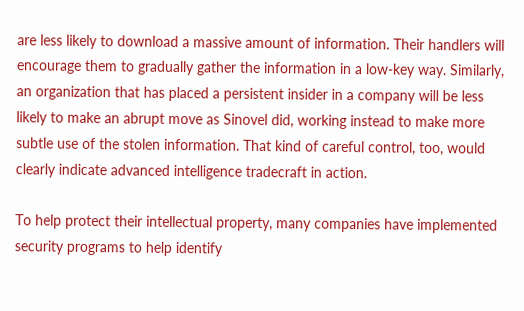are less likely to download a massive amount of information. Their handlers will encourage them to gradually gather the information in a low-key way. Similarly, an organization that has placed a persistent insider in a company will be less likely to make an abrupt move as Sinovel did, working instead to make more subtle use of the stolen information. That kind of careful control, too, would clearly indicate advanced intelligence tradecraft in action.

To help protect their intellectual property, many companies have implemented security programs to help identify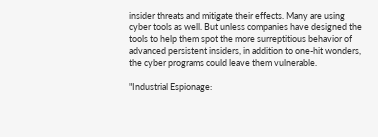insider threats and mitigate their effects. Many are using cyber tools as well. But unless companies have designed the tools to help them spot the more surreptitious behavior of advanced persistent insiders, in addition to one-hit wonders, the cyber programs could leave them vulnerable.

"Industrial Espionage: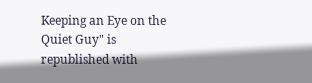Keeping an Eye on the Quiet Guy" is republished with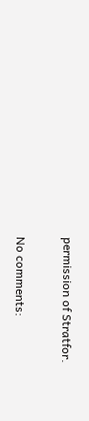permission of Stratfor.

No comments: